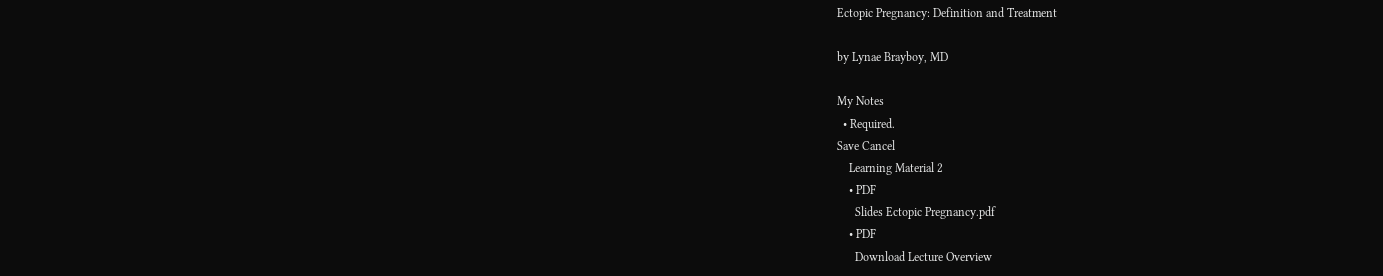Ectopic Pregnancy: Definition and Treatment

by Lynae Brayboy, MD

My Notes
  • Required.
Save Cancel
    Learning Material 2
    • PDF
      Slides Ectopic Pregnancy.pdf
    • PDF
      Download Lecture Overview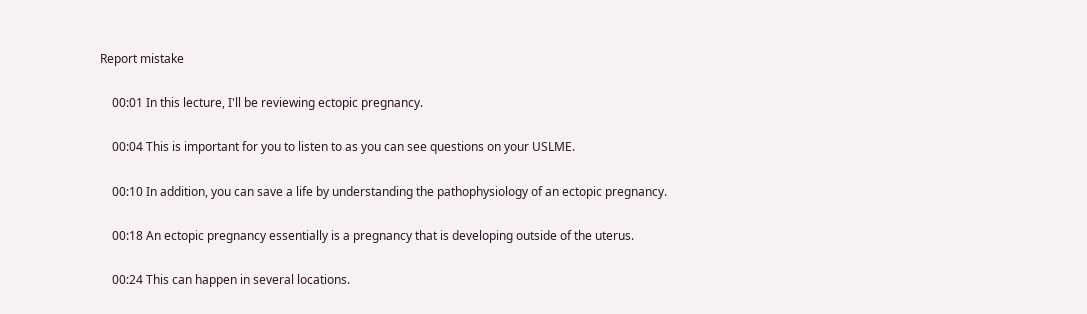Report mistake

    00:01 In this lecture, I'll be reviewing ectopic pregnancy.

    00:04 This is important for you to listen to as you can see questions on your USLME.

    00:10 In addition, you can save a life by understanding the pathophysiology of an ectopic pregnancy.

    00:18 An ectopic pregnancy essentially is a pregnancy that is developing outside of the uterus.

    00:24 This can happen in several locations.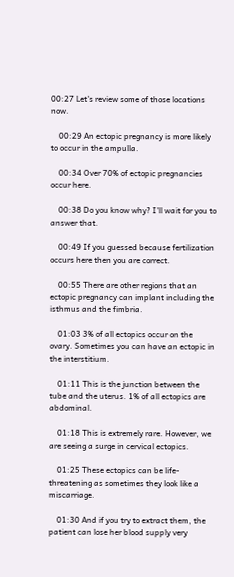00:27 Let's review some of those locations now.

    00:29 An ectopic pregnancy is more likely to occur in the ampulla.

    00:34 Over 70% of ectopic pregnancies occur here.

    00:38 Do you know why? I'll wait for you to answer that.

    00:49 If you guessed because fertilization occurs here then you are correct.

    00:55 There are other regions that an ectopic pregnancy can implant including the isthmus and the fimbria.

    01:03 3% of all ectopics occur on the ovary. Sometimes you can have an ectopic in the interstitium.

    01:11 This is the junction between the tube and the uterus. 1% of all ectopics are abdominal.

    01:18 This is extremely rare. However, we are seeing a surge in cervical ectopics.

    01:25 These ectopics can be life-threatening as sometimes they look like a miscarriage.

    01:30 And if you try to extract them, the patient can lose her blood supply very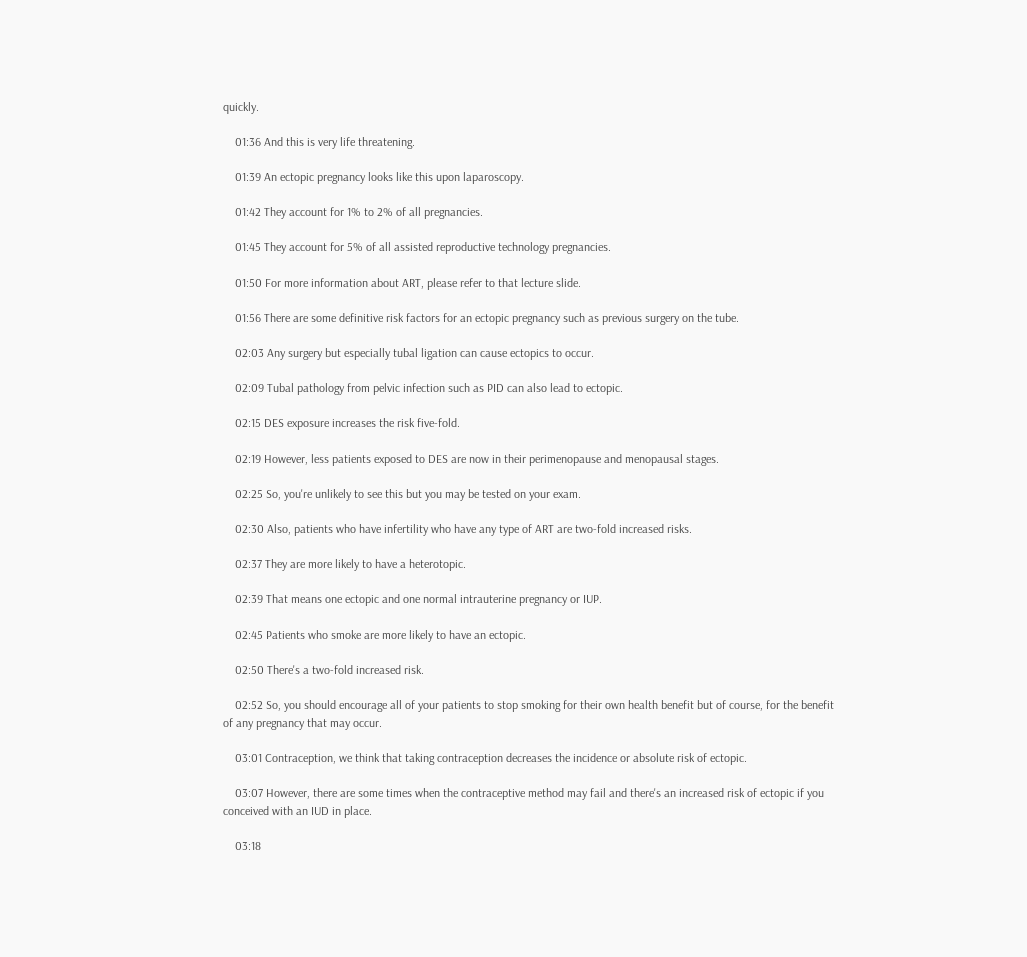quickly.

    01:36 And this is very life threatening.

    01:39 An ectopic pregnancy looks like this upon laparoscopy.

    01:42 They account for 1% to 2% of all pregnancies.

    01:45 They account for 5% of all assisted reproductive technology pregnancies.

    01:50 For more information about ART, please refer to that lecture slide.

    01:56 There are some definitive risk factors for an ectopic pregnancy such as previous surgery on the tube.

    02:03 Any surgery but especially tubal ligation can cause ectopics to occur.

    02:09 Tubal pathology from pelvic infection such as PID can also lead to ectopic.

    02:15 DES exposure increases the risk five-fold.

    02:19 However, less patients exposed to DES are now in their perimenopause and menopausal stages.

    02:25 So, you're unlikely to see this but you may be tested on your exam.

    02:30 Also, patients who have infertility who have any type of ART are two-fold increased risks.

    02:37 They are more likely to have a heterotopic.

    02:39 That means one ectopic and one normal intrauterine pregnancy or IUP.

    02:45 Patients who smoke are more likely to have an ectopic.

    02:50 There's a two-fold increased risk.

    02:52 So, you should encourage all of your patients to stop smoking for their own health benefit but of course, for the benefit of any pregnancy that may occur.

    03:01 Contraception, we think that taking contraception decreases the incidence or absolute risk of ectopic.

    03:07 However, there are some times when the contraceptive method may fail and there's an increased risk of ectopic if you conceived with an IUD in place.

    03:18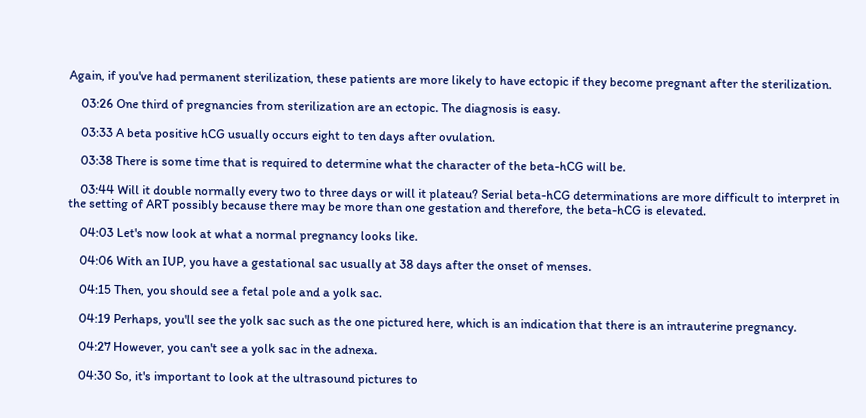Again, if you've had permanent sterilization, these patients are more likely to have ectopic if they become pregnant after the sterilization.

    03:26 One third of pregnancies from sterilization are an ectopic. The diagnosis is easy.

    03:33 A beta positive hCG usually occurs eight to ten days after ovulation.

    03:38 There is some time that is required to determine what the character of the beta-hCG will be.

    03:44 Will it double normally every two to three days or will it plateau? Serial beta-hCG determinations are more difficult to interpret in the setting of ART possibly because there may be more than one gestation and therefore, the beta-hCG is elevated.

    04:03 Let's now look at what a normal pregnancy looks like.

    04:06 With an IUP, you have a gestational sac usually at 38 days after the onset of menses.

    04:15 Then, you should see a fetal pole and a yolk sac.

    04:19 Perhaps, you'll see the yolk sac such as the one pictured here, which is an indication that there is an intrauterine pregnancy.

    04:27 However, you can't see a yolk sac in the adnexa.

    04:30 So, it's important to look at the ultrasound pictures to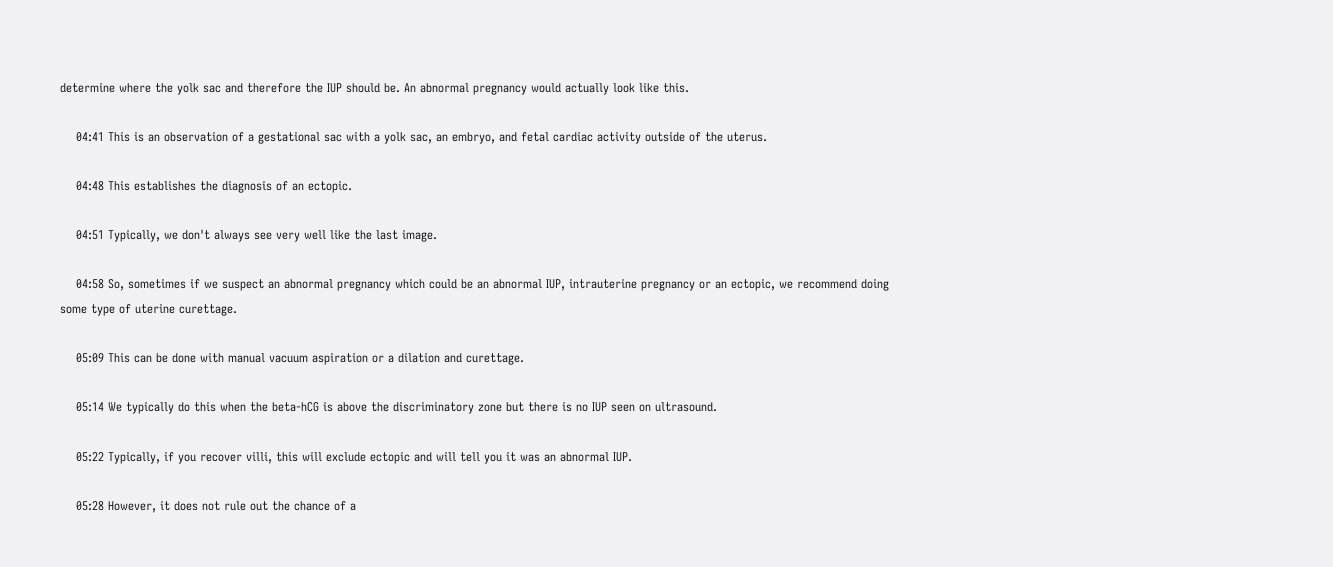determine where the yolk sac and therefore the IUP should be. An abnormal pregnancy would actually look like this.

    04:41 This is an observation of a gestational sac with a yolk sac, an embryo, and fetal cardiac activity outside of the uterus.

    04:48 This establishes the diagnosis of an ectopic.

    04:51 Typically, we don't always see very well like the last image.

    04:58 So, sometimes if we suspect an abnormal pregnancy which could be an abnormal IUP, intrauterine pregnancy or an ectopic, we recommend doing some type of uterine curettage.

    05:09 This can be done with manual vacuum aspiration or a dilation and curettage.

    05:14 We typically do this when the beta-hCG is above the discriminatory zone but there is no IUP seen on ultrasound.

    05:22 Typically, if you recover villi, this will exclude ectopic and will tell you it was an abnormal IUP.

    05:28 However, it does not rule out the chance of a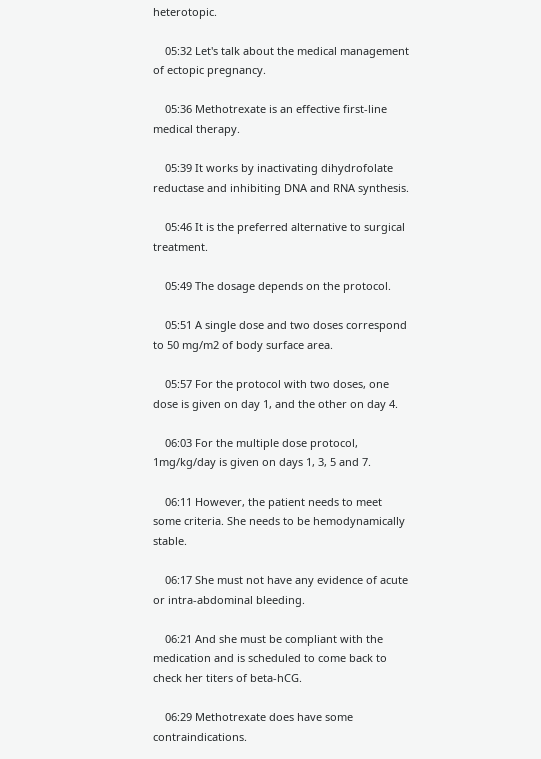heterotopic.

    05:32 Let's talk about the medical management of ectopic pregnancy.

    05:36 Methotrexate is an effective first-line medical therapy.

    05:39 It works by inactivating dihydrofolate reductase and inhibiting DNA and RNA synthesis.

    05:46 It is the preferred alternative to surgical treatment.

    05:49 The dosage depends on the protocol.

    05:51 A single dose and two doses correspond to 50 mg/m2 of body surface area.

    05:57 For the protocol with two doses, one dose is given on day 1, and the other on day 4.

    06:03 For the multiple dose protocol, 1mg/kg/day is given on days 1, 3, 5 and 7.

    06:11 However, the patient needs to meet some criteria. She needs to be hemodynamically stable.

    06:17 She must not have any evidence of acute or intra-abdominal bleeding.

    06:21 And she must be compliant with the medication and is scheduled to come back to check her titers of beta-hCG.

    06:29 Methotrexate does have some contraindications.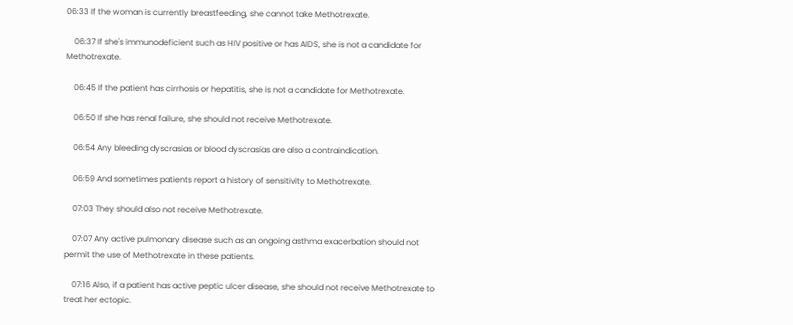06:33 If the woman is currently breastfeeding, she cannot take Methotrexate.

    06:37 If she's immunodeficient such as HIV positive or has AIDS, she is not a candidate for Methotrexate.

    06:45 If the patient has cirrhosis or hepatitis, she is not a candidate for Methotrexate.

    06:50 If she has renal failure, she should not receive Methotrexate.

    06:54 Any bleeding dyscrasias or blood dyscrasias are also a contraindication.

    06:59 And sometimes patients report a history of sensitivity to Methotrexate.

    07:03 They should also not receive Methotrexate.

    07:07 Any active pulmonary disease such as an ongoing asthma exacerbation should not permit the use of Methotrexate in these patients.

    07:16 Also, if a patient has active peptic ulcer disease, she should not receive Methotrexate to treat her ectopic.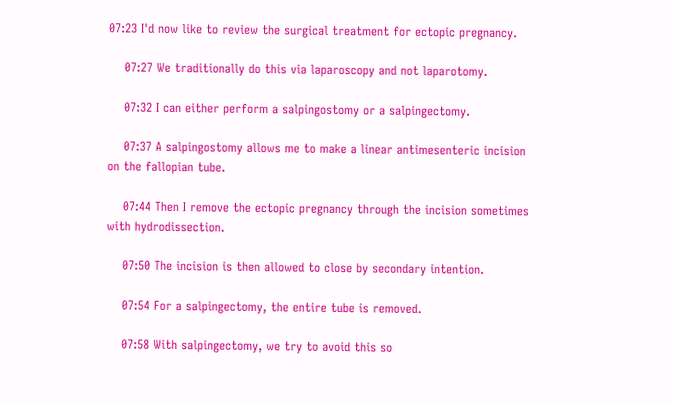07:23 I'd now like to review the surgical treatment for ectopic pregnancy.

    07:27 We traditionally do this via laparoscopy and not laparotomy.

    07:32 I can either perform a salpingostomy or a salpingectomy.

    07:37 A salpingostomy allows me to make a linear antimesenteric incision on the fallopian tube.

    07:44 Then I remove the ectopic pregnancy through the incision sometimes with hydrodissection.

    07:50 The incision is then allowed to close by secondary intention.

    07:54 For a salpingectomy, the entire tube is removed.

    07:58 With salpingectomy, we try to avoid this so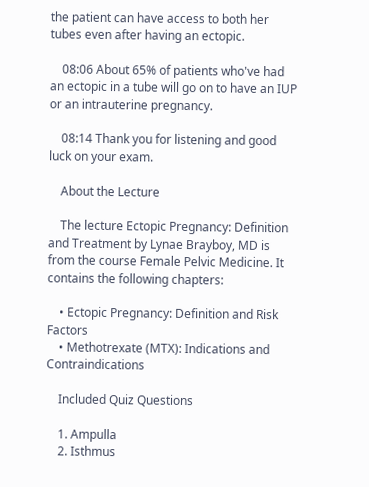the patient can have access to both her tubes even after having an ectopic.

    08:06 About 65% of patients who've had an ectopic in a tube will go on to have an IUP or an intrauterine pregnancy.

    08:14 Thank you for listening and good luck on your exam.

    About the Lecture

    The lecture Ectopic Pregnancy: Definition and Treatment by Lynae Brayboy, MD is from the course Female Pelvic Medicine. It contains the following chapters:

    • Ectopic Pregnancy: Definition and Risk Factors
    • Methotrexate (MTX): Indications and Contraindications

    Included Quiz Questions

    1. Ampulla
    2. Isthmus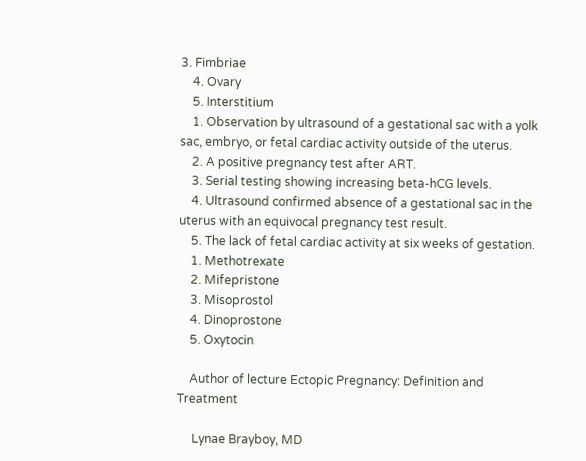3. Fimbriae
    4. Ovary
    5. Interstitium
    1. Observation by ultrasound of a gestational sac with a yolk sac, embryo, or fetal cardiac activity outside of the uterus.
    2. A positive pregnancy test after ART.
    3. Serial testing showing increasing beta-hCG levels.
    4. Ultrasound confirmed absence of a gestational sac in the uterus with an equivocal pregnancy test result.
    5. The lack of fetal cardiac activity at six weeks of gestation.
    1. Methotrexate
    2. Mifepristone
    3. Misoprostol
    4. Dinoprostone
    5. Oxytocin

    Author of lecture Ectopic Pregnancy: Definition and Treatment

     Lynae Brayboy, MD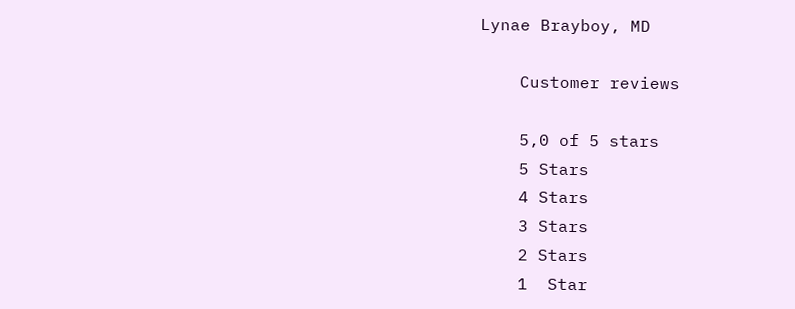Lynae Brayboy, MD

    Customer reviews

    5,0 of 5 stars
    5 Stars
    4 Stars
    3 Stars
    2 Stars
    1  Star